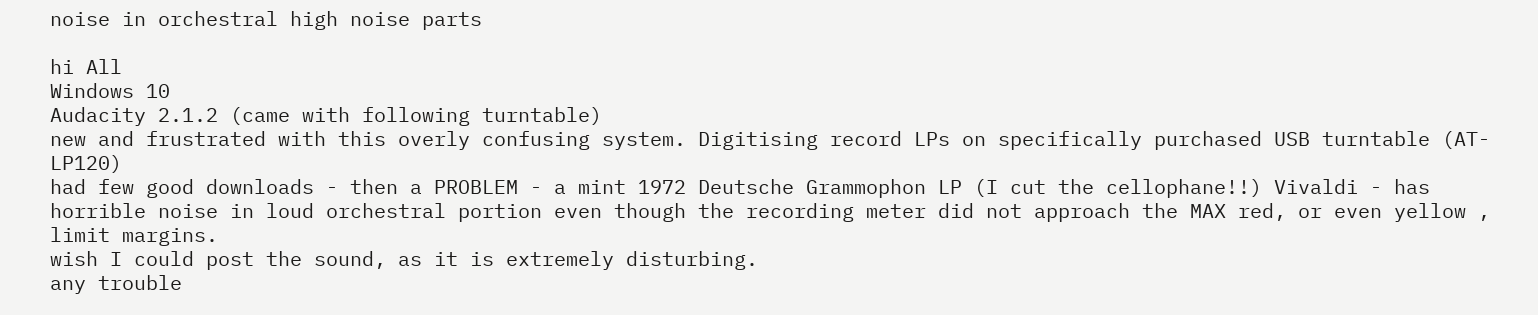noise in orchestral high noise parts

hi All
Windows 10
Audacity 2.1.2 (came with following turntable)
new and frustrated with this overly confusing system. Digitising record LPs on specifically purchased USB turntable (AT-LP120)
had few good downloads - then a PROBLEM - a mint 1972 Deutsche Grammophon LP (I cut the cellophane!!) Vivaldi - has horrible noise in loud orchestral portion even though the recording meter did not approach the MAX red, or even yellow , limit margins.
wish I could post the sound, as it is extremely disturbing.
any trouble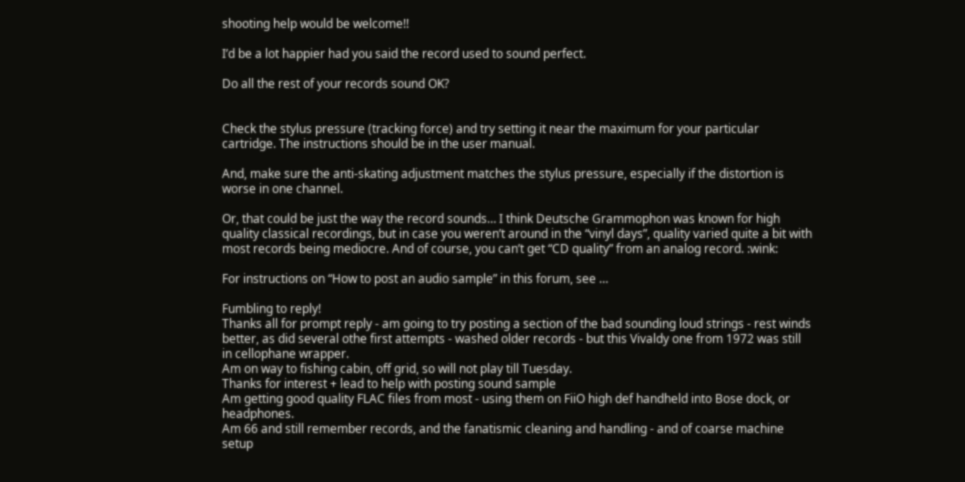shooting help would be welcome!!

I’d be a lot happier had you said the record used to sound perfect.

Do all the rest of your records sound OK?


Check the stylus pressure (tracking force) and try setting it near the maximum for your particular cartridge. The instructions should be in the user manual.

And, make sure the anti-skating adjustment matches the stylus pressure, especially if the distortion is worse in one channel.

Or, that could be just the way the record sounds… I think Deutsche Grammophon was known for high quality classical recordings, but in case you weren’t around in the “vinyl days”, quality varied quite a bit with most records being mediocre. And of course, you can’t get “CD quality” from an analog record. :wink:

For instructions on “How to post an audio sample” in this forum, see …

Fumbling to reply!
Thanks all for prompt reply - am going to try posting a section of the bad sounding loud strings - rest winds better, as did several othe first attempts - washed older records - but this Vivaldy one from 1972 was still in cellophane wrapper.
Am on way to fishing cabin, off grid, so will not play till Tuesday.
Thanks for interest + lead to help with posting sound sample
Am getting good quality FLAC files from most - using them on FiiO high def handheld into Bose dock, or headphones.
Am 66 and still remember records, and the fanatismic cleaning and handling - and of coarse machine setup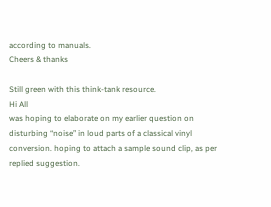according to manuals.
Cheers & thanks

Still green with this think-tank resource.
Hi All
was hoping to elaborate on my earlier question on disturbing “noise” in loud parts of a classical vinyl conversion. hoping to attach a sample sound clip, as per replied suggestion.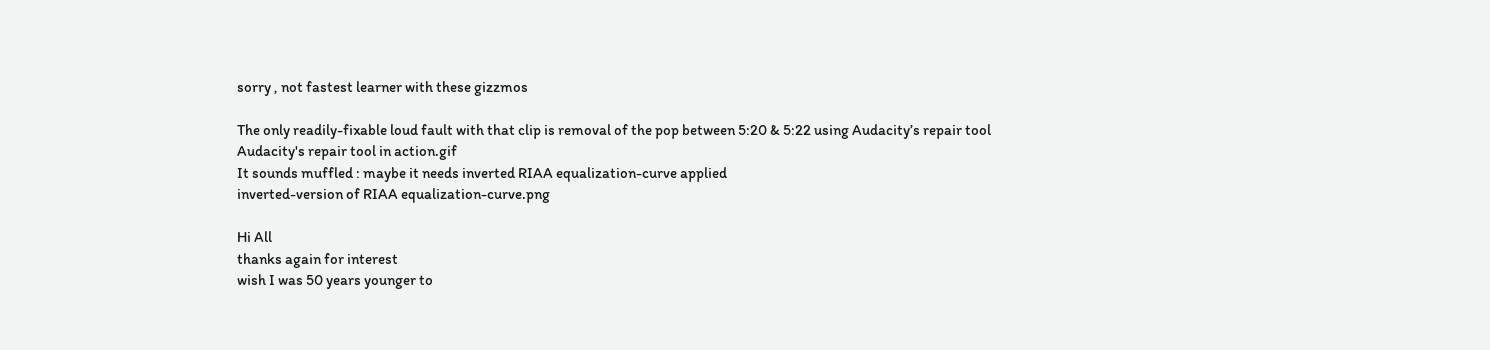sorry , not fastest learner with these gizzmos

The only readily-fixable loud fault with that clip is removal of the pop between 5:20 & 5:22 using Audacity’s repair tool
Audacity's repair tool in action.gif
It sounds muffled : maybe it needs inverted RIAA equalization-curve applied
inverted-version of RIAA equalization-curve.png

Hi All
thanks again for interest
wish I was 50 years younger to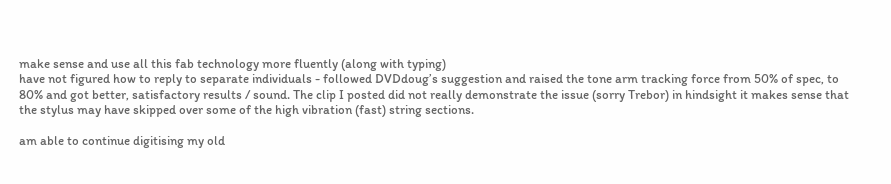make sense and use all this fab technology more fluently (along with typing)
have not figured how to reply to separate individuals - followed DVDdoug’s suggestion and raised the tone arm tracking force from 50% of spec, to 80% and got better, satisfactory results / sound. The clip I posted did not really demonstrate the issue (sorry Trebor) in hindsight it makes sense that the stylus may have skipped over some of the high vibration (fast) string sections.

am able to continue digitising my old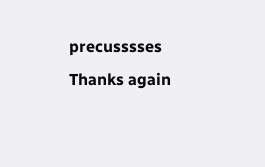precusssses
Thanks again